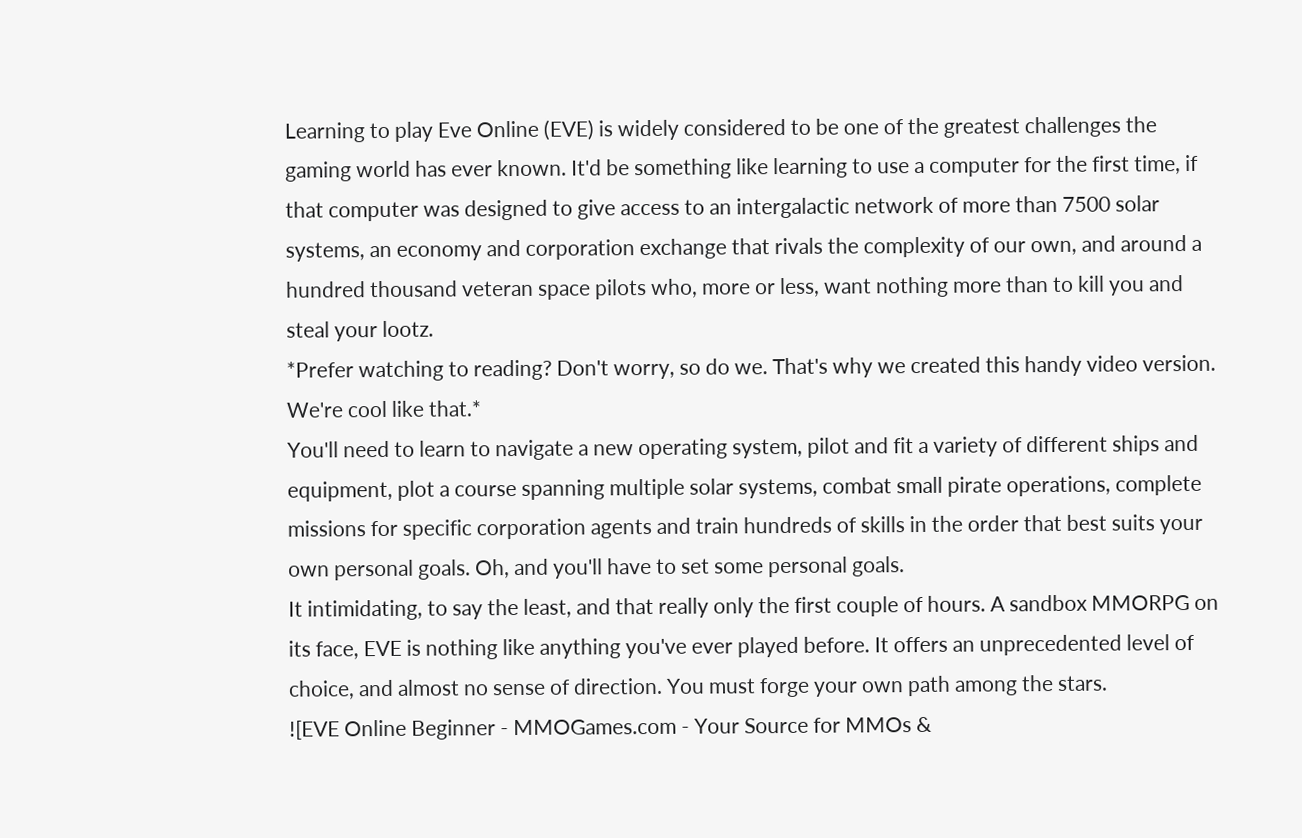Learning to play Eve Online (EVE) is widely considered to be one of the greatest challenges the gaming world has ever known. It'd be something like learning to use a computer for the first time, if that computer was designed to give access to an intergalactic network of more than 7500 solar systems, an economy and corporation exchange that rivals the complexity of our own, and around a hundred thousand veteran space pilots who, more or less, want nothing more than to kill you and steal your lootz.
*Prefer watching to reading? Don't worry, so do we. That's why we created this handy video version. We're cool like that.*
You'll need to learn to navigate a new operating system, pilot and fit a variety of different ships and equipment, plot a course spanning multiple solar systems, combat small pirate operations, complete missions for specific corporation agents and train hundreds of skills in the order that best suits your own personal goals. Oh, and you'll have to set some personal goals.
It intimidating, to say the least, and that really only the first couple of hours. A sandbox MMORPG on its face, EVE is nothing like anything you've ever played before. It offers an unprecedented level of choice, and almost no sense of direction. You must forge your own path among the stars.
![EVE Online Beginner - MMOGames.com - Your Source for MMOs &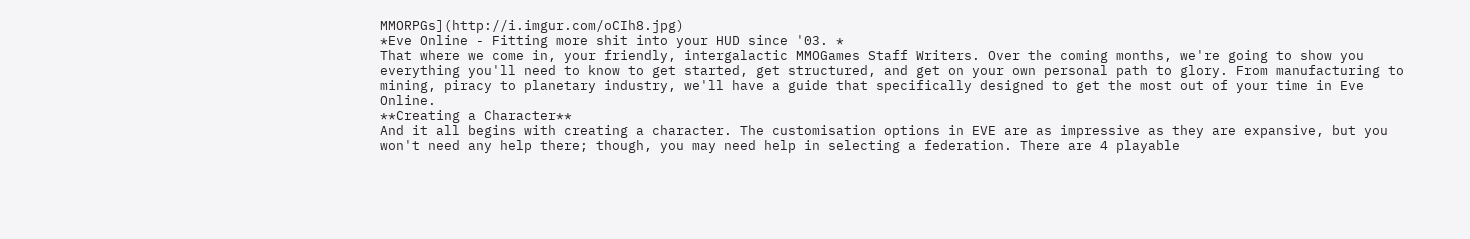MMORPGs](http://i.imgur.com/oCIh8.jpg)
*Eve Online - Fitting more shit into your HUD since '03. *
That where we come in, your friendly, intergalactic MMOGames Staff Writers. Over the coming months, we're going to show you everything you'll need to know to get started, get structured, and get on your own personal path to glory. From manufacturing to mining, piracy to planetary industry, we'll have a guide that specifically designed to get the most out of your time in Eve Online.
**Creating a Character**
And it all begins with creating a character. The customisation options in EVE are as impressive as they are expansive, but you won't need any help there; though, you may need help in selecting a federation. There are 4 playable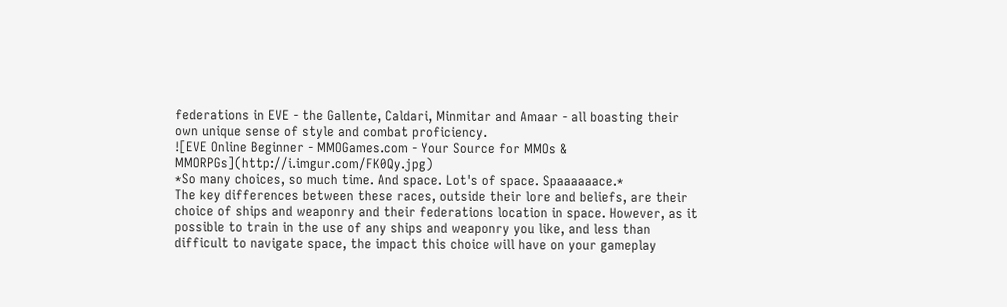federations in EVE - the Gallente, Caldari, Minmitar and Amaar - all boasting their own unique sense of style and combat proficiency.
![EVE Online Beginner - MMOGames.com - Your Source for MMOs & MMORPGs](http://i.imgur.com/FK0Qy.jpg)
*So many choices, so much time. And space. Lot's of space. Spaaaaaace.*
The key differences between these races, outside their lore and beliefs, are their choice of ships and weaponry and their federations location in space. However, as it possible to train in the use of any ships and weaponry you like, and less than difficult to navigate space, the impact this choice will have on your gameplay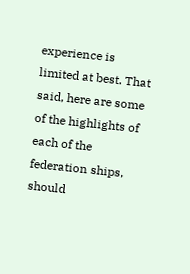experience is limited at best. That said, here are some of the highlights of each of the federation ships, should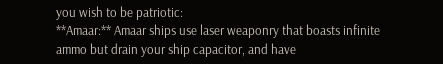you wish to be patriotic:
**Amaar:** Amaar ships use laser weaponry that boasts infinite ammo but drain your ship capacitor, and have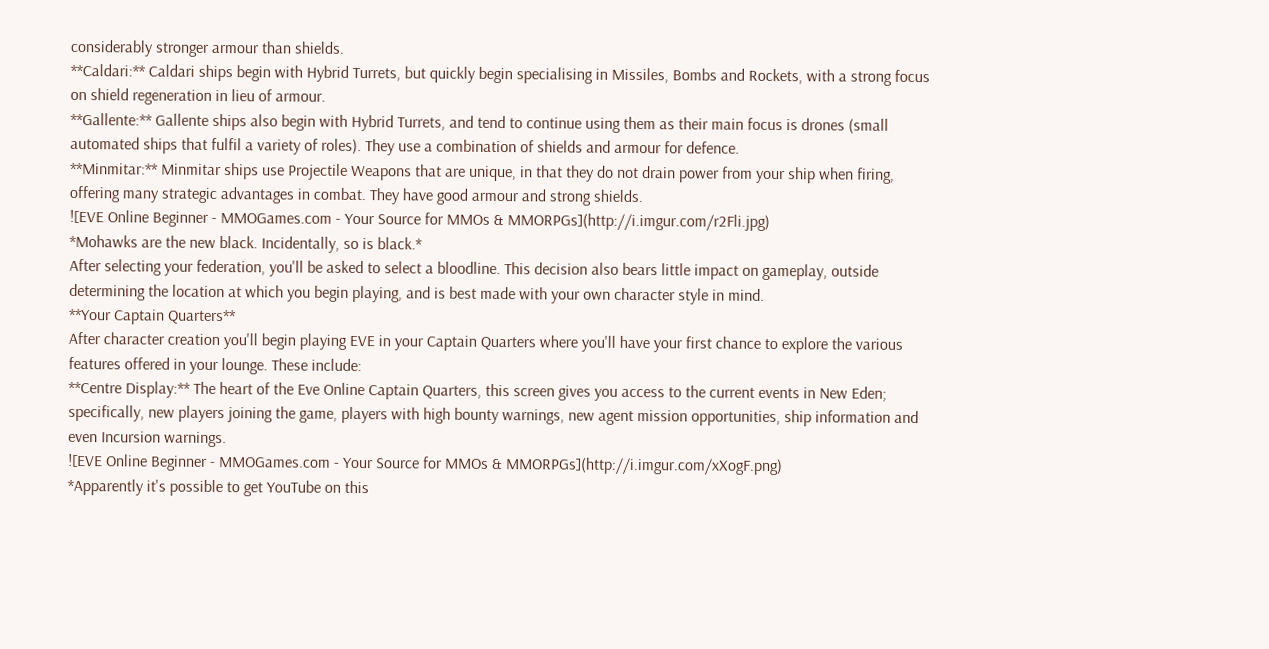considerably stronger armour than shields.
**Caldari:** Caldari ships begin with Hybrid Turrets, but quickly begin specialising in Missiles, Bombs and Rockets, with a strong focus on shield regeneration in lieu of armour.
**Gallente:** Gallente ships also begin with Hybrid Turrets, and tend to continue using them as their main focus is drones (small automated ships that fulfil a variety of roles). They use a combination of shields and armour for defence.
**Minmitar:** Minmitar ships use Projectile Weapons that are unique, in that they do not drain power from your ship when firing, offering many strategic advantages in combat. They have good armour and strong shields.
![EVE Online Beginner - MMOGames.com - Your Source for MMOs & MMORPGs](http://i.imgur.com/r2Fli.jpg)
*Mohawks are the new black. Incidentally, so is black.*
After selecting your federation, you'll be asked to select a bloodline. This decision also bears little impact on gameplay, outside determining the location at which you begin playing, and is best made with your own character style in mind.
**Your Captain Quarters**
After character creation you'll begin playing EVE in your Captain Quarters where you'll have your first chance to explore the various features offered in your lounge. These include:
**Centre Display:** The heart of the Eve Online Captain Quarters, this screen gives you access to the current events in New Eden; specifically, new players joining the game, players with high bounty warnings, new agent mission opportunities, ship information and even Incursion warnings.
![EVE Online Beginner - MMOGames.com - Your Source for MMOs & MMORPGs](http://i.imgur.com/xXogF.png)
*Apparently it's possible to get YouTube on this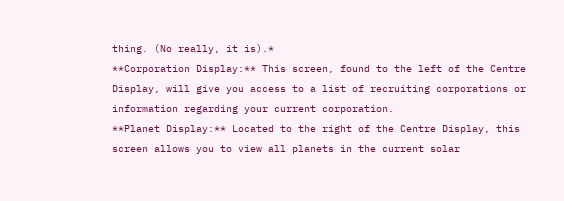thing. (No really, it is).*
**Corporation Display:** This screen, found to the left of the Centre Display, will give you access to a list of recruiting corporations or information regarding your current corporation.
**Planet Display:** Located to the right of the Centre Display, this screen allows you to view all planets in the current solar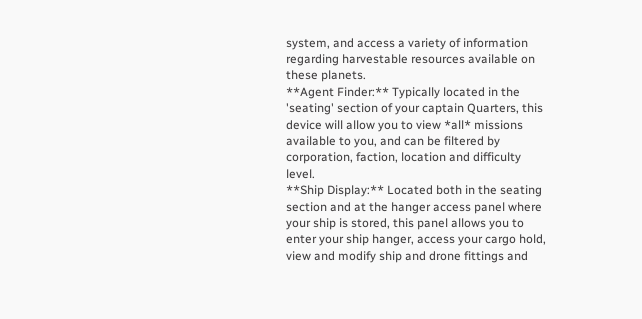system, and access a variety of information regarding harvestable resources available on these planets.
**Agent Finder:** Typically located in the 'seating' section of your captain Quarters, this device will allow you to view *all* missions available to you, and can be filtered by corporation, faction, location and difficulty level.
**Ship Display:** Located both in the seating section and at the hanger access panel where your ship is stored, this panel allows you to enter your ship hanger, access your cargo hold, view and modify ship and drone fittings and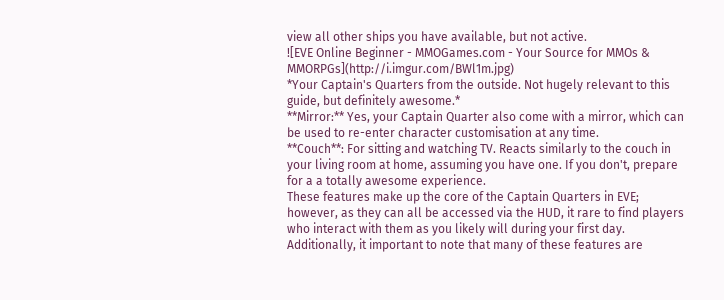view all other ships you have available, but not active.
![EVE Online Beginner - MMOGames.com - Your Source for MMOs & MMORPGs](http://i.imgur.com/BWl1m.jpg)
*Your Captain's Quarters from the outside. Not hugely relevant to this guide, but definitely awesome.*
**Mirror:** Yes, your Captain Quarter also come with a mirror, which can be used to re-enter character customisation at any time.
**Couch**: For sitting and watching TV. Reacts similarly to the couch in your living room at home, assuming you have one. If you don't, prepare for a a totally awesome experience.
These features make up the core of the Captain Quarters in EVE; however, as they can all be accessed via the HUD, it rare to find players who interact with them as you likely will during your first day. Additionally, it important to note that many of these features are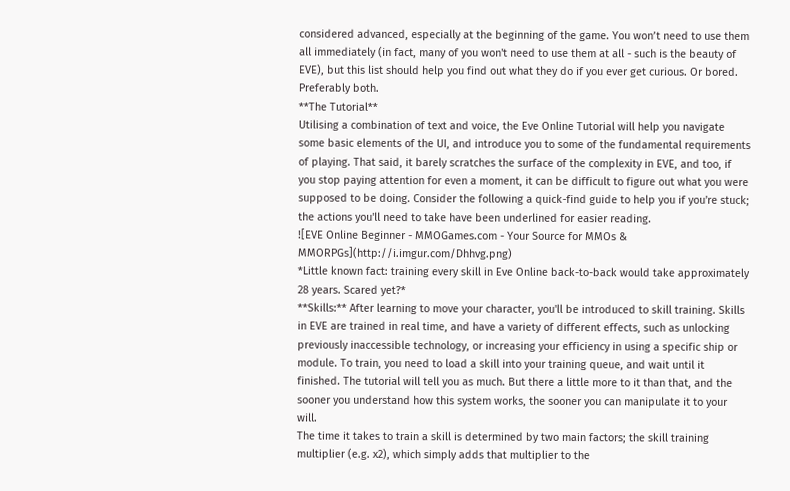considered advanced, especially at the beginning of the game. You won’t need to use them all immediately (in fact, many of you won't need to use them at all - such is the beauty of EVE), but this list should help you find out what they do if you ever get curious. Or bored. Preferably both.
**The Tutorial**
Utilising a combination of text and voice, the Eve Online Tutorial will help you navigate some basic elements of the UI, and introduce you to some of the fundamental requirements of playing. That said, it barely scratches the surface of the complexity in EVE, and too, if you stop paying attention for even a moment, it can be difficult to figure out what you were supposed to be doing. Consider the following a quick-find guide to help you if you're stuck; the actions you'll need to take have been underlined for easier reading.
![EVE Online Beginner - MMOGames.com - Your Source for MMOs & MMORPGs](http://i.imgur.com/Dhhvg.png)
*Little known fact: training every skill in Eve Online back-to-back would take approximately 28 years. Scared yet?*
**Skills:** After learning to move your character, you'll be introduced to skill training. Skills in EVE are trained in real time, and have a variety of different effects, such as unlocking previously inaccessible technology, or increasing your efficiency in using a specific ship or module. To train, you need to load a skill into your training queue, and wait until it finished. The tutorial will tell you as much. But there a little more to it than that, and the sooner you understand how this system works, the sooner you can manipulate it to your will.
The time it takes to train a skill is determined by two main factors; the skill training multiplier (e.g. x2), which simply adds that multiplier to the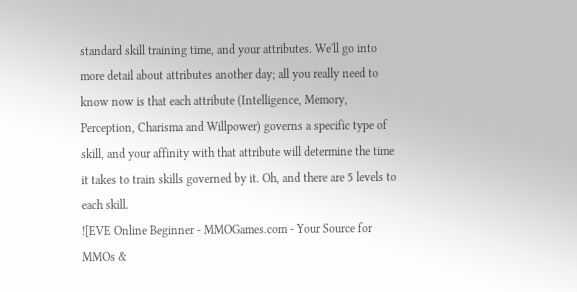standard skill training time, and your attributes. We'll go into more detail about attributes another day; all you really need to know now is that each attribute (Intelligence, Memory, Perception, Charisma and Willpower) governs a specific type of skill, and your affinity with that attribute will determine the time it takes to train skills governed by it. Oh, and there are 5 levels to each skill.
![EVE Online Beginner - MMOGames.com - Your Source for MMOs &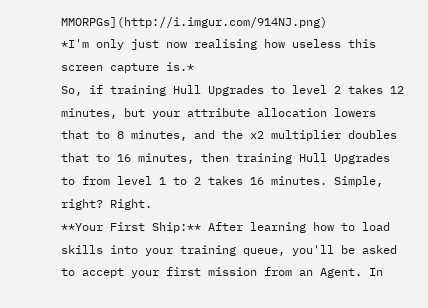MMORPGs](http://i.imgur.com/914NJ.png)
*I'm only just now realising how useless this screen capture is.*
So, if training Hull Upgrades to level 2 takes 12 minutes, but your attribute allocation lowers that to 8 minutes, and the x2 multiplier doubles that to 16 minutes, then training Hull Upgrades to from level 1 to 2 takes 16 minutes. Simple, right? Right.
**Your First Ship:** After learning how to load skills into your training queue, you'll be asked to accept your first mission from an Agent. In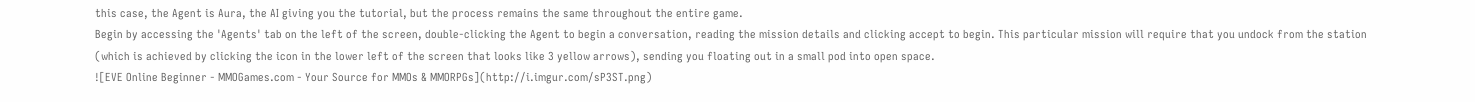this case, the Agent is Aura, the AI giving you the tutorial, but the process remains the same throughout the entire game.
Begin by accessing the 'Agents' tab on the left of the screen, double-clicking the Agent to begin a conversation, reading the mission details and clicking accept to begin. This particular mission will require that you undock from the station (which is achieved by clicking the icon in the lower left of the screen that looks like 3 yellow arrows), sending you floating out in a small pod into open space.
![EVE Online Beginner - MMOGames.com - Your Source for MMOs & MMORPGs](http://i.imgur.com/sP3ST.png)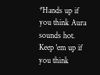*Hands up if you think Aura sounds hot. Keep 'em up if you think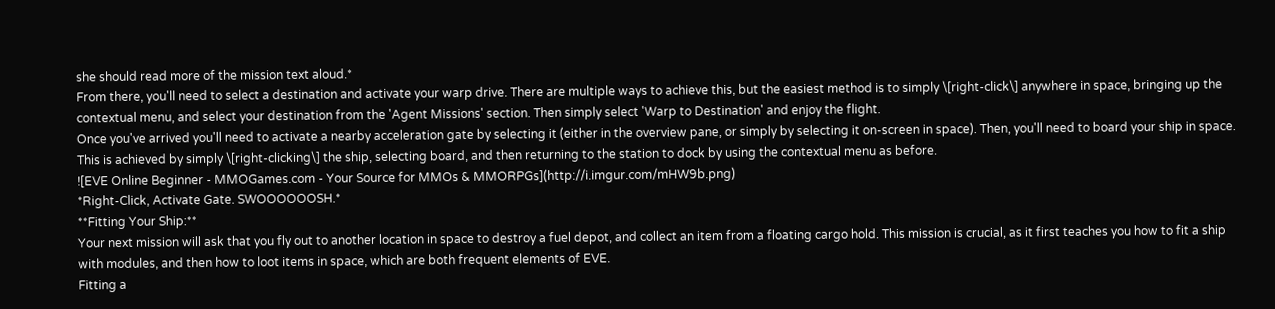she should read more of the mission text aloud.*
From there, you'll need to select a destination and activate your warp drive. There are multiple ways to achieve this, but the easiest method is to simply \[right-click\] anywhere in space, bringing up the contextual menu, and select your destination from the 'Agent Missions' section. Then simply select 'Warp to Destination' and enjoy the flight.
Once you've arrived you'll need to activate a nearby acceleration gate by selecting it (either in the overview pane, or simply by selecting it on-screen in space). Then, you'll need to board your ship in space. This is achieved by simply \[right-clicking\] the ship, selecting board, and then returning to the station to dock by using the contextual menu as before.
![EVE Online Beginner - MMOGames.com - Your Source for MMOs & MMORPGs](http://i.imgur.com/mHW9b.png)
*Right-Click, Activate Gate. SWOOOOOOSH.*
**Fitting Your Ship:**
Your next mission will ask that you fly out to another location in space to destroy a fuel depot, and collect an item from a floating cargo hold. This mission is crucial, as it first teaches you how to fit a ship with modules, and then how to loot items in space, which are both frequent elements of EVE.
Fitting a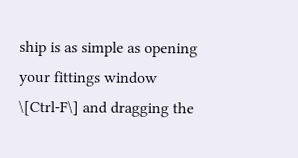ship is as simple as opening your fittings window \[Ctrl-F\] and dragging the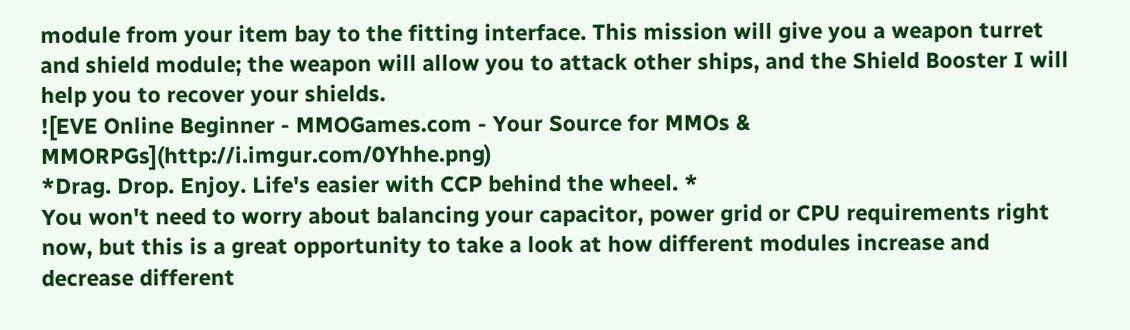module from your item bay to the fitting interface. This mission will give you a weapon turret and shield module; the weapon will allow you to attack other ships, and the Shield Booster I will help you to recover your shields.
![EVE Online Beginner - MMOGames.com - Your Source for MMOs & MMORPGs](http://i.imgur.com/0Yhhe.png)
*Drag. Drop. Enjoy. Life's easier with CCP behind the wheel. *
You won't need to worry about balancing your capacitor, power grid or CPU requirements right now, but this is a great opportunity to take a look at how different modules increase and decrease different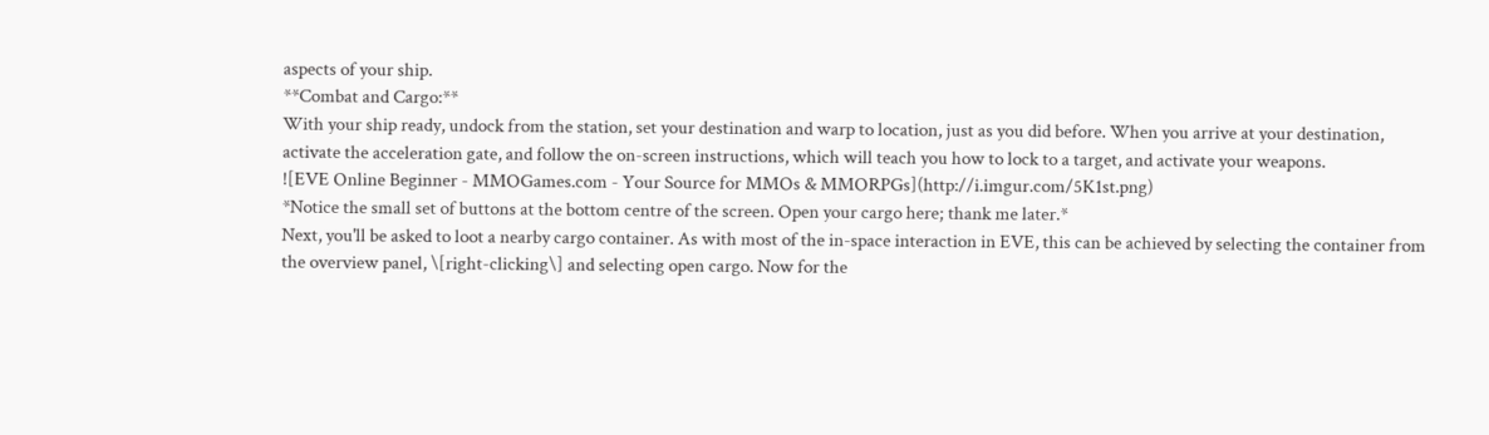aspects of your ship.
**Combat and Cargo:**
With your ship ready, undock from the station, set your destination and warp to location, just as you did before. When you arrive at your destination, activate the acceleration gate, and follow the on-screen instructions, which will teach you how to lock to a target, and activate your weapons.
![EVE Online Beginner - MMOGames.com - Your Source for MMOs & MMORPGs](http://i.imgur.com/5K1st.png)
*Notice the small set of buttons at the bottom centre of the screen. Open your cargo here; thank me later.*
Next, you'll be asked to loot a nearby cargo container. As with most of the in-space interaction in EVE, this can be achieved by selecting the container from the overview panel, \[right-clicking\] and selecting open cargo. Now for the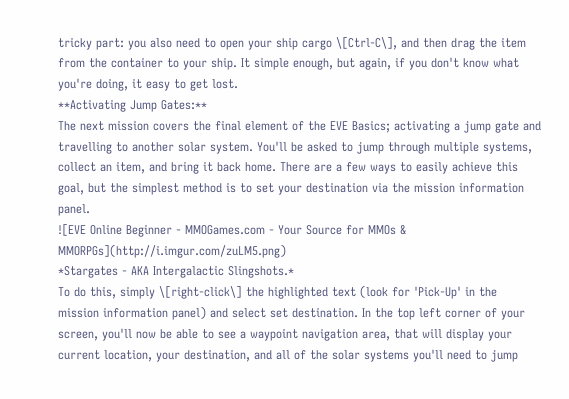tricky part: you also need to open your ship cargo \[Ctrl-C\], and then drag the item from the container to your ship. It simple enough, but again, if you don't know what you're doing, it easy to get lost.
**Activating Jump Gates:**
The next mission covers the final element of the EVE Basics; activating a jump gate and travelling to another solar system. You'll be asked to jump through multiple systems, collect an item, and bring it back home. There are a few ways to easily achieve this goal, but the simplest method is to set your destination via the mission information panel.
![EVE Online Beginner - MMOGames.com - Your Source for MMOs & MMORPGs](http://i.imgur.com/zuLM5.png)
*Stargates - AKA Intergalactic Slingshots.*
To do this, simply \[right-click\] the highlighted text (look for 'Pick-Up' in the mission information panel) and select set destination. In the top left corner of your screen, you'll now be able to see a waypoint navigation area, that will display your current location, your destination, and all of the solar systems you'll need to jump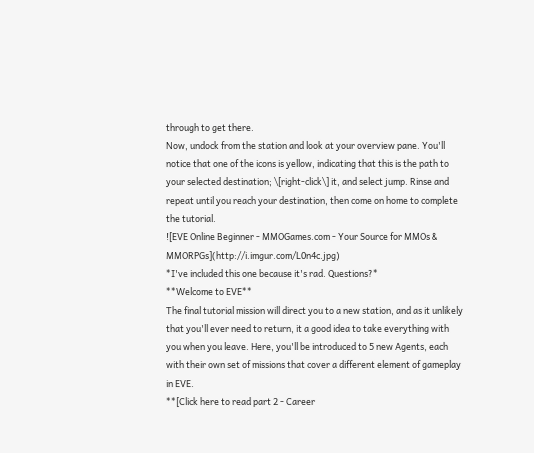through to get there.
Now, undock from the station and look at your overview pane. You'll notice that one of the icons is yellow, indicating that this is the path to your selected destination; \[right-click\] it, and select jump. Rinse and repeat until you reach your destination, then come on home to complete the tutorial.
![EVE Online Beginner - MMOGames.com - Your Source for MMOs & MMORPGs](http://i.imgur.com/L0n4c.jpg)
*I've included this one because it's rad. Questions?*
**Welcome to EVE**
The final tutorial mission will direct you to a new station, and as it unlikely that you'll ever need to return, it a good idea to take everything with you when you leave. Here, you'll be introduced to 5 new Agents, each with their own set of missions that cover a different element of gameplay in EVE.
**[Click here to read part 2 - Career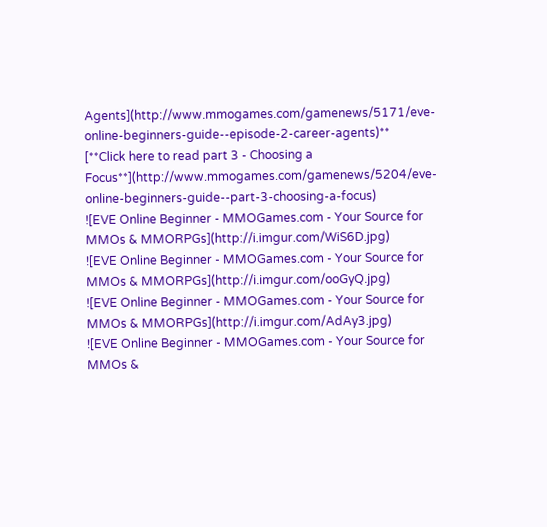Agents](http://www.mmogames.com/gamenews/5171/eve-online-beginners-guide--episode-2-career-agents)**
[**Click here to read part 3 - Choosing a Focus**](http://www.mmogames.com/gamenews/5204/eve-online-beginners-guide--part-3-choosing-a-focus)
![EVE Online Beginner - MMOGames.com - Your Source for MMOs & MMORPGs](http://i.imgur.com/WiS6D.jpg)
![EVE Online Beginner - MMOGames.com - Your Source for MMOs & MMORPGs](http://i.imgur.com/ooGyQ.jpg)
![EVE Online Beginner - MMOGames.com - Your Source for MMOs & MMORPGs](http://i.imgur.com/AdAy3.jpg)
![EVE Online Beginner - MMOGames.com - Your Source for MMOs &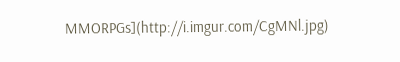MMORPGs](http://i.imgur.com/CgMNl.jpg)